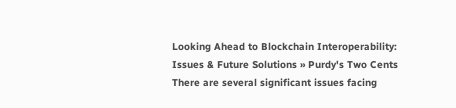Looking Ahead to Blockchain Interoperability: Issues & Future Solutions » Purdy's Two Cents
There are several significant issues facing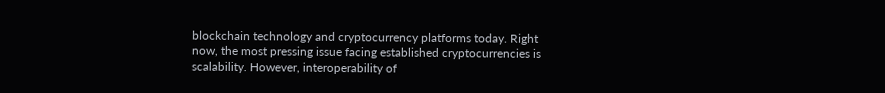blockchain technology and cryptocurrency platforms today. Right now, the most pressing issue facing established cryptocurrencies is scalability. However, interoperability of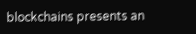blockchains presents an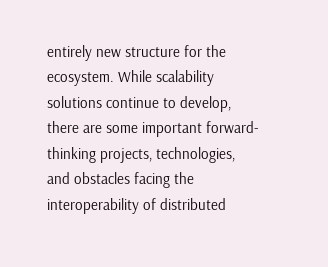entirely new structure for the ecosystem. While scalability solutions continue to develop, there are some important forward-thinking projects, technologies, and obstacles facing the interoperability of distributed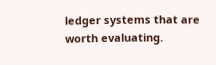ledger systems that are worth evaluating.